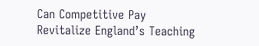Can Competitive Pay Revitalize England’s Teaching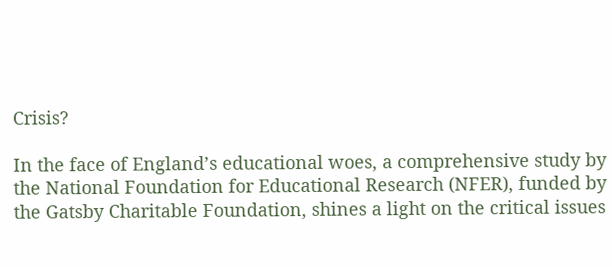Crisis?

In the face of England’s educational woes, a comprehensive study by the National Foundation for Educational Research (NFER), funded by the Gatsby Charitable Foundation, shines a light on the critical issues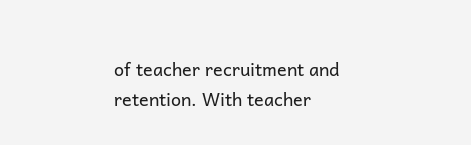of teacher recruitment and retention. With teacher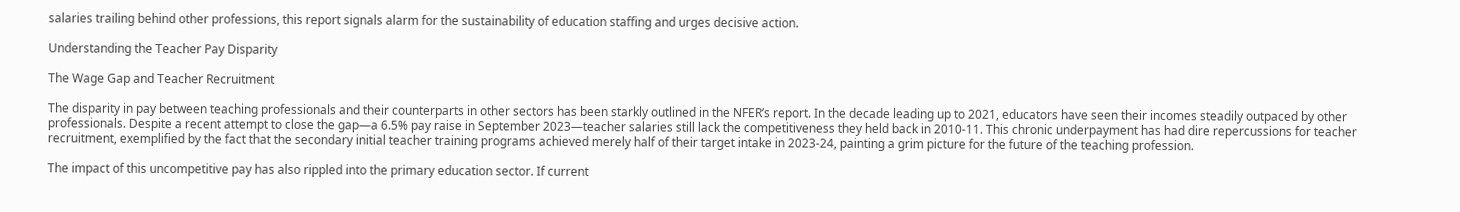salaries trailing behind other professions, this report signals alarm for the sustainability of education staffing and urges decisive action.

Understanding the Teacher Pay Disparity

The Wage Gap and Teacher Recruitment

The disparity in pay between teaching professionals and their counterparts in other sectors has been starkly outlined in the NFER’s report. In the decade leading up to 2021, educators have seen their incomes steadily outpaced by other professionals. Despite a recent attempt to close the gap—a 6.5% pay raise in September 2023—teacher salaries still lack the competitiveness they held back in 2010-11. This chronic underpayment has had dire repercussions for teacher recruitment, exemplified by the fact that the secondary initial teacher training programs achieved merely half of their target intake in 2023-24, painting a grim picture for the future of the teaching profession.

The impact of this uncompetitive pay has also rippled into the primary education sector. If current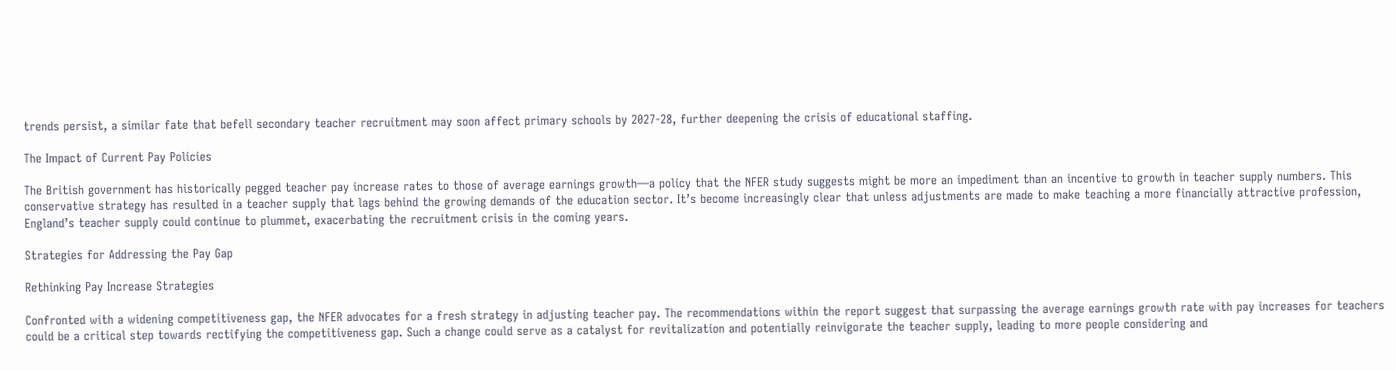trends persist, a similar fate that befell secondary teacher recruitment may soon affect primary schools by 2027-28, further deepening the crisis of educational staffing.

The Impact of Current Pay Policies

The British government has historically pegged teacher pay increase rates to those of average earnings growth—a policy that the NFER study suggests might be more an impediment than an incentive to growth in teacher supply numbers. This conservative strategy has resulted in a teacher supply that lags behind the growing demands of the education sector. It’s become increasingly clear that unless adjustments are made to make teaching a more financially attractive profession, England’s teacher supply could continue to plummet, exacerbating the recruitment crisis in the coming years.

Strategies for Addressing the Pay Gap

Rethinking Pay Increase Strategies

Confronted with a widening competitiveness gap, the NFER advocates for a fresh strategy in adjusting teacher pay. The recommendations within the report suggest that surpassing the average earnings growth rate with pay increases for teachers could be a critical step towards rectifying the competitiveness gap. Such a change could serve as a catalyst for revitalization and potentially reinvigorate the teacher supply, leading to more people considering and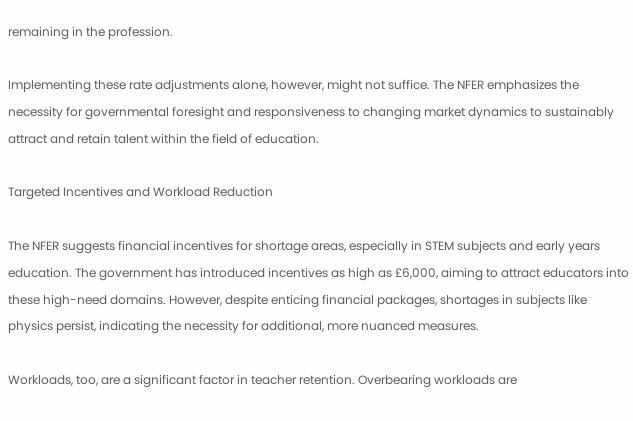remaining in the profession.

Implementing these rate adjustments alone, however, might not suffice. The NFER emphasizes the necessity for governmental foresight and responsiveness to changing market dynamics to sustainably attract and retain talent within the field of education.

Targeted Incentives and Workload Reduction

The NFER suggests financial incentives for shortage areas, especially in STEM subjects and early years education. The government has introduced incentives as high as £6,000, aiming to attract educators into these high-need domains. However, despite enticing financial packages, shortages in subjects like physics persist, indicating the necessity for additional, more nuanced measures.

Workloads, too, are a significant factor in teacher retention. Overbearing workloads are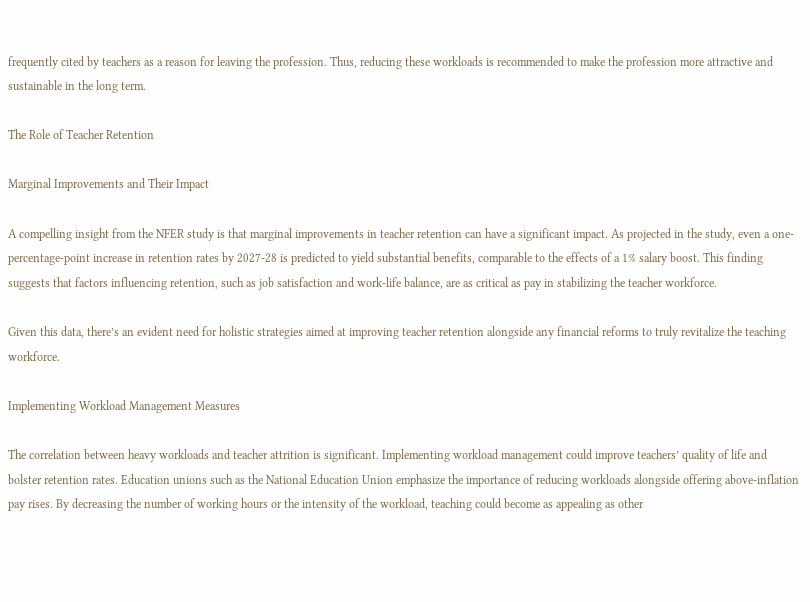frequently cited by teachers as a reason for leaving the profession. Thus, reducing these workloads is recommended to make the profession more attractive and sustainable in the long term.

The Role of Teacher Retention

Marginal Improvements and Their Impact

A compelling insight from the NFER study is that marginal improvements in teacher retention can have a significant impact. As projected in the study, even a one-percentage-point increase in retention rates by 2027-28 is predicted to yield substantial benefits, comparable to the effects of a 1% salary boost. This finding suggests that factors influencing retention, such as job satisfaction and work-life balance, are as critical as pay in stabilizing the teacher workforce.

Given this data, there’s an evident need for holistic strategies aimed at improving teacher retention alongside any financial reforms to truly revitalize the teaching workforce.

Implementing Workload Management Measures

The correlation between heavy workloads and teacher attrition is significant. Implementing workload management could improve teachers’ quality of life and bolster retention rates. Education unions such as the National Education Union emphasize the importance of reducing workloads alongside offering above-inflation pay rises. By decreasing the number of working hours or the intensity of the workload, teaching could become as appealing as other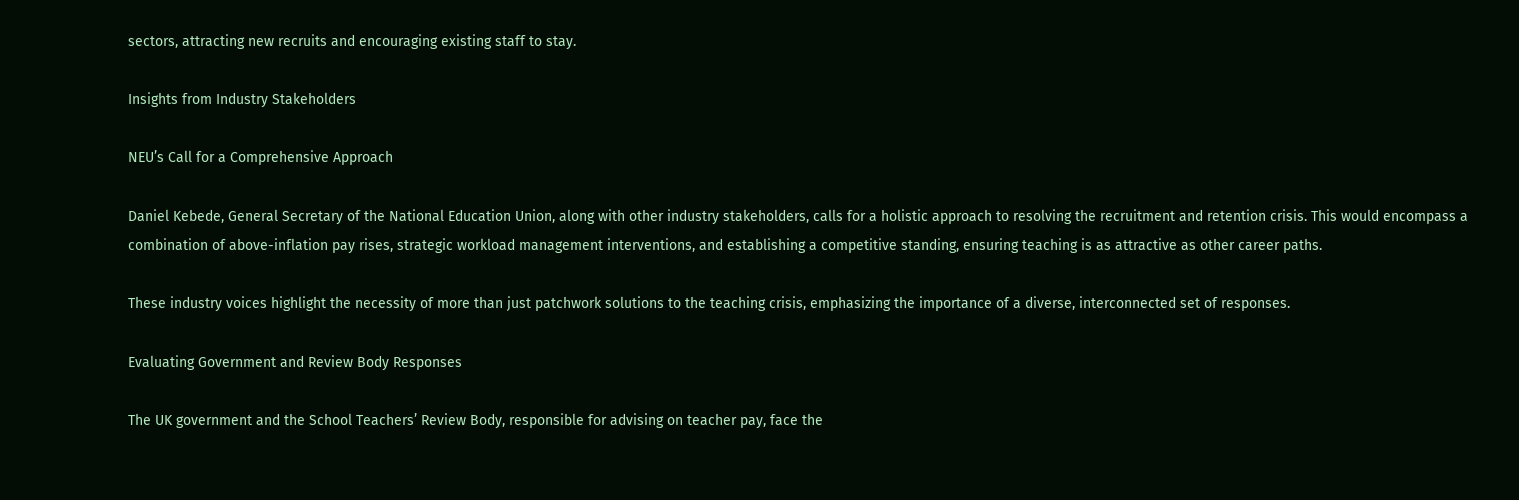sectors, attracting new recruits and encouraging existing staff to stay.

Insights from Industry Stakeholders

NEU’s Call for a Comprehensive Approach

Daniel Kebede, General Secretary of the National Education Union, along with other industry stakeholders, calls for a holistic approach to resolving the recruitment and retention crisis. This would encompass a combination of above-inflation pay rises, strategic workload management interventions, and establishing a competitive standing, ensuring teaching is as attractive as other career paths.

These industry voices highlight the necessity of more than just patchwork solutions to the teaching crisis, emphasizing the importance of a diverse, interconnected set of responses.

Evaluating Government and Review Body Responses

The UK government and the School Teachers’ Review Body, responsible for advising on teacher pay, face the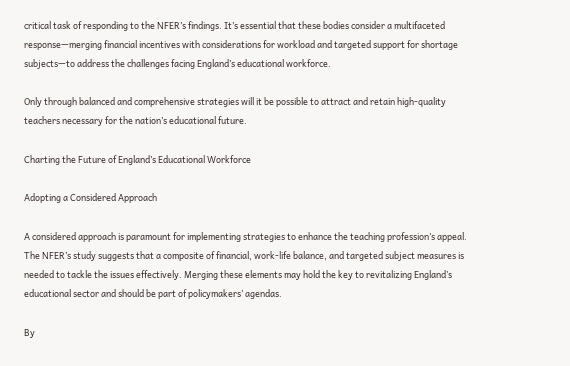critical task of responding to the NFER’s findings. It’s essential that these bodies consider a multifaceted response—merging financial incentives with considerations for workload and targeted support for shortage subjects—to address the challenges facing England’s educational workforce.

Only through balanced and comprehensive strategies will it be possible to attract and retain high-quality teachers necessary for the nation’s educational future.

Charting the Future of England’s Educational Workforce

Adopting a Considered Approach

A considered approach is paramount for implementing strategies to enhance the teaching profession’s appeal. The NFER’s study suggests that a composite of financial, work-life balance, and targeted subject measures is needed to tackle the issues effectively. Merging these elements may hold the key to revitalizing England’s educational sector and should be part of policymakers’ agendas.

By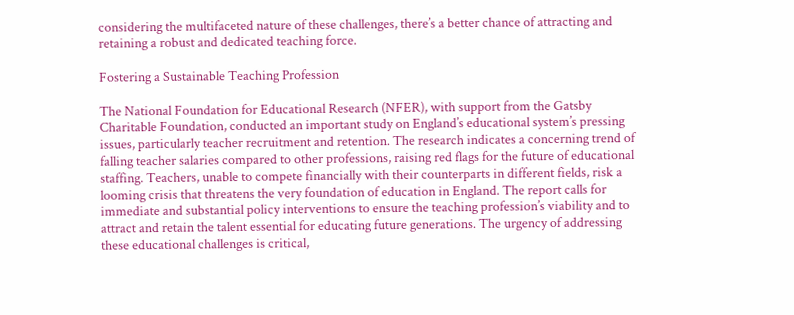considering the multifaceted nature of these challenges, there’s a better chance of attracting and retaining a robust and dedicated teaching force.

Fostering a Sustainable Teaching Profession

The National Foundation for Educational Research (NFER), with support from the Gatsby Charitable Foundation, conducted an important study on England’s educational system’s pressing issues, particularly teacher recruitment and retention. The research indicates a concerning trend of falling teacher salaries compared to other professions, raising red flags for the future of educational staffing. Teachers, unable to compete financially with their counterparts in different fields, risk a looming crisis that threatens the very foundation of education in England. The report calls for immediate and substantial policy interventions to ensure the teaching profession’s viability and to attract and retain the talent essential for educating future generations. The urgency of addressing these educational challenges is critical,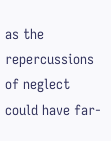as the repercussions of neglect could have far-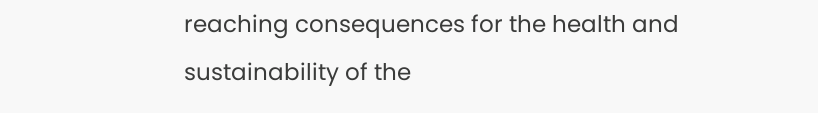reaching consequences for the health and sustainability of the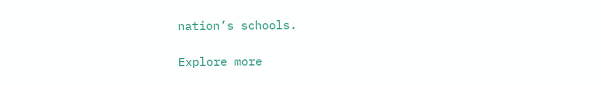nation’s schools.

Explore more